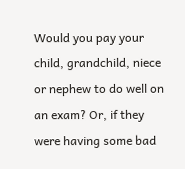Would you pay your child, grandchild, niece or nephew to do well on an exam? Or, if they were having some bad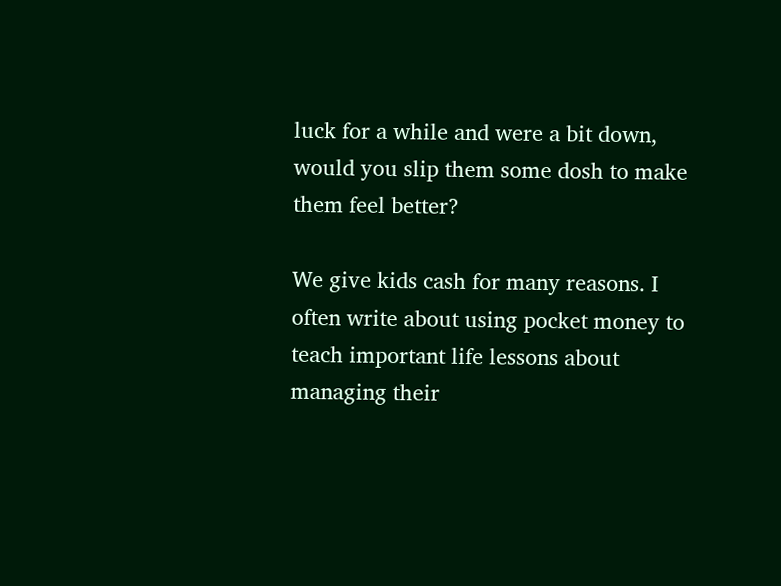luck for a while and were a bit down, would you slip them some dosh to make them feel better?

We give kids cash for many reasons. I often write about using pocket money to teach important life lessons about managing their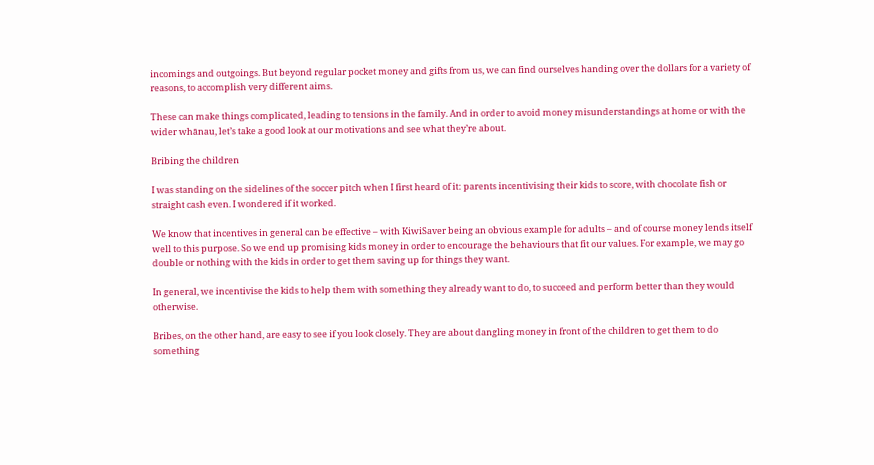incomings and outgoings. But beyond regular pocket money and gifts from us, we can find ourselves handing over the dollars for a variety of reasons, to accomplish very different aims.

These can make things complicated, leading to tensions in the family. And in order to avoid money misunderstandings at home or with the wider whānau, let’s take a good look at our motivations and see what they’re about.

Bribing the children

I was standing on the sidelines of the soccer pitch when I first heard of it: parents incentivising their kids to score, with chocolate fish or straight cash even. I wondered if it worked.

We know that incentives in general can be effective – with KiwiSaver being an obvious example for adults – and of course money lends itself well to this purpose. So we end up promising kids money in order to encourage the behaviours that fit our values. For example, we may go double or nothing with the kids in order to get them saving up for things they want.

In general, we incentivise the kids to help them with something they already want to do, to succeed and perform better than they would otherwise.

Bribes, on the other hand, are easy to see if you look closely. They are about dangling money in front of the children to get them to do something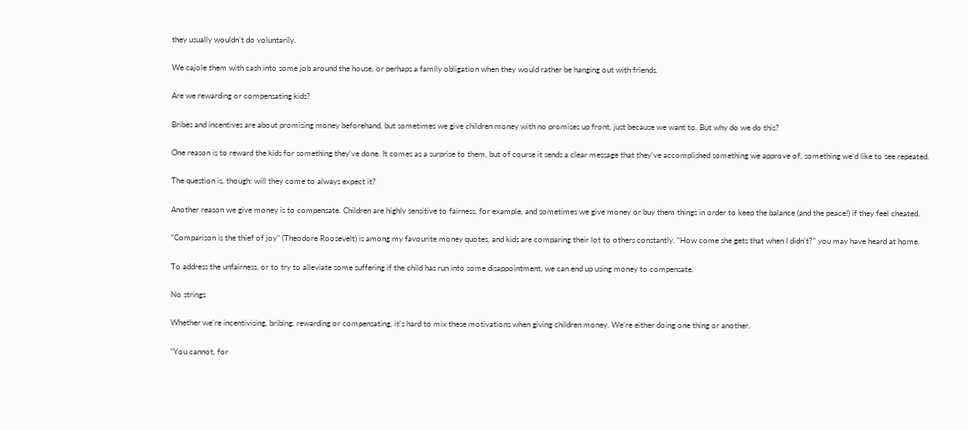they usually wouldn’t do voluntarily.

We cajole them with cash into some job around the house, or perhaps a family obligation when they would rather be hanging out with friends.

Are we rewarding or compensating kids?

Bribes and incentives are about promising money beforehand, but sometimes we give children money with no promises up front, just because we want to. But why do we do this?

One reason is to reward the kids for something they’ve done. It comes as a surprise to them, but of course it sends a clear message that they’ve accomplished something we approve of, something we’d like to see repeated.

The question is, though: will they come to always expect it?

Another reason we give money is to compensate. Children are highly sensitive to fairness, for example, and sometimes we give money or buy them things in order to keep the balance (and the peace!) if they feel cheated.

“Comparison is the thief of joy” (Theodore Roosevelt) is among my favourite money quotes, and kids are comparing their lot to others constantly. “How come she gets that when I didn’t?” you may have heard at home.

To address the unfairness, or to try to alleviate some suffering if the child has run into some disappointment, we can end up using money to compensate.

No strings

Whether we’re incentivising, bribing, rewarding or compensating, it’s hard to mix these motivations when giving children money. We’re either doing one thing or another.

“You cannot, for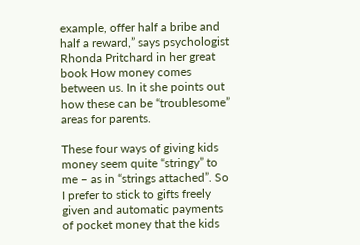example, offer half a bribe and half a reward,” says psychologist Rhonda Pritchard in her great book How money comes between us. In it she points out how these can be “troublesome” areas for parents.

These four ways of giving kids money seem quite “stringy” to me – as in “strings attached”. So I prefer to stick to gifts freely given and automatic payments of pocket money that the kids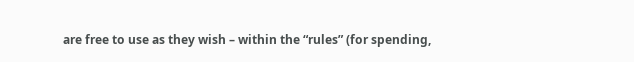are free to use as they wish – within the “rules” (for spending,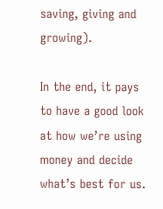saving, giving and growing).

In the end, it pays to have a good look at how we’re using money and decide what’s best for us.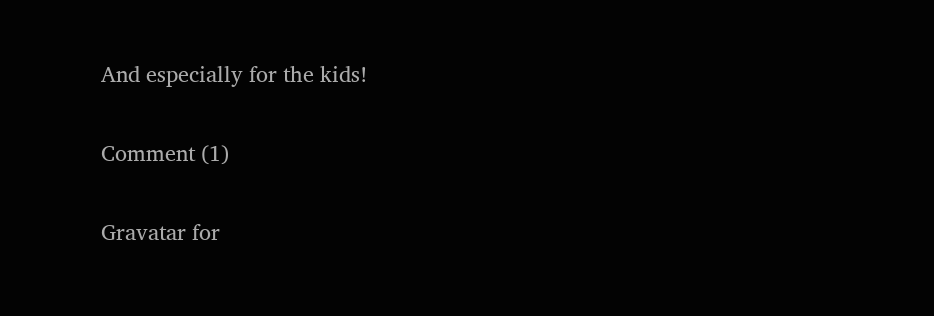And especially for the kids!

Comment (1)

Gravatar for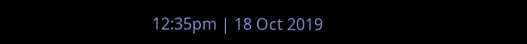12:35pm | 18 Oct 2019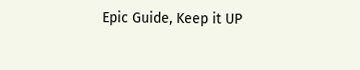Epic Guide, Keep it UP